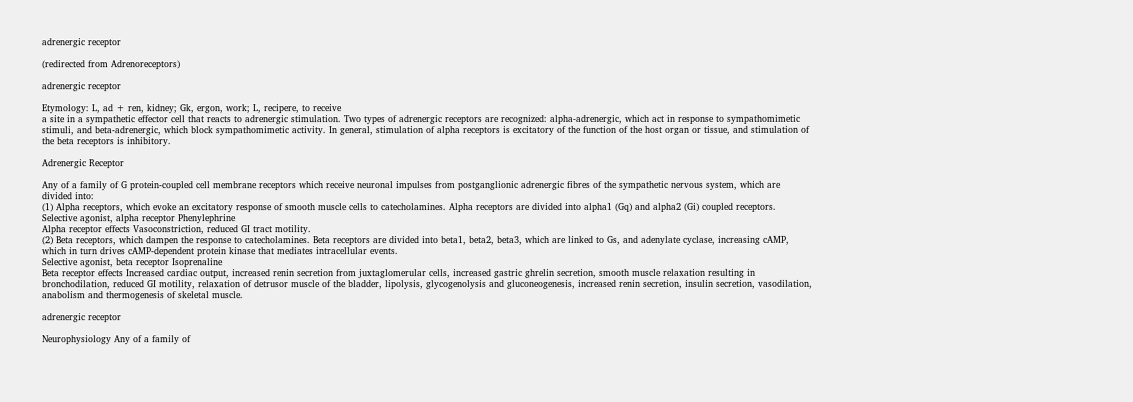adrenergic receptor

(redirected from Adrenoreceptors)

adrenergic receptor

Etymology: L, ad + ren, kidney; Gk, ergon, work; L, recipere, to receive
a site in a sympathetic effector cell that reacts to adrenergic stimulation. Two types of adrenergic receptors are recognized: alpha-adrenergic, which act in response to sympathomimetic stimuli, and beta-adrenergic, which block sympathomimetic activity. In general, stimulation of alpha receptors is excitatory of the function of the host organ or tissue, and stimulation of the beta receptors is inhibitory.

Adrenergic Receptor

Any of a family of G protein-coupled cell membrane receptors which receive neuronal impulses from postganglionic adrenergic fibres of the sympathetic nervous system, which are divided into:
(1) Alpha receptors, which evoke an excitatory response of smooth muscle cells to catecholamines. Alpha receptors are divided into alpha1 (Gq) and alpha2 (Gi) coupled receptors.
Selective agonist, alpha receptor Phenylephrine
Alpha receptor effects Vasoconstriction, reduced GI tract motility.
(2) Beta receptors, which dampen the response to catecholamines. Beta receptors are divided into beta1, beta2, beta3, which are linked to Gs, and adenylate cyclase, increasing cAMP, which in turn drives cAMP-dependent protein kinase that mediates intracellular events.
Selective agonist, beta receptor Isoprenaline
Beta receptor effects Increased cardiac output, increased renin secretion from juxtaglomerular cells, increased gastric ghrelin secretion, smooth muscle relaxation resulting in bronchodilation, reduced GI motility, relaxation of detrusor muscle of the bladder, lipolysis, glycogenolysis and gluconeogenesis, increased renin secretion, insulin secretion, vasodilation, anabolism and thermogenesis of skeletal muscle.

adrenergic receptor

Neurophysiology Any of a family of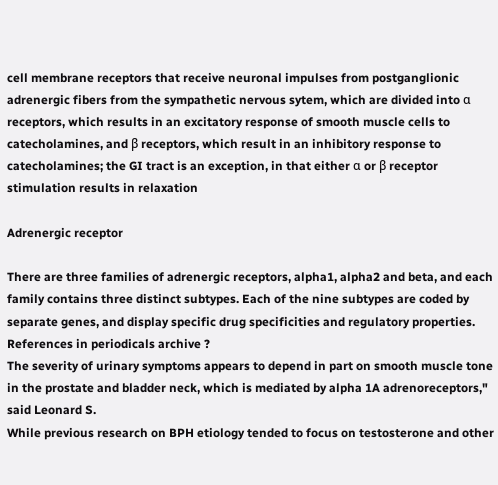cell membrane receptors that receive neuronal impulses from postganglionic adrenergic fibers from the sympathetic nervous sytem, which are divided into α receptors, which results in an excitatory response of smooth muscle cells to catecholamines, and β receptors, which result in an inhibitory response to catecholamines; the GI tract is an exception, in that either α or β receptor stimulation results in relaxation

Adrenergic receptor

There are three families of adrenergic receptors, alpha1, alpha2 and beta, and each family contains three distinct subtypes. Each of the nine subtypes are coded by separate genes, and display specific drug specificities and regulatory properties.
References in periodicals archive ?
The severity of urinary symptoms appears to depend in part on smooth muscle tone in the prostate and bladder neck, which is mediated by alpha 1A adrenoreceptors," said Leonard S.
While previous research on BPH etiology tended to focus on testosterone and other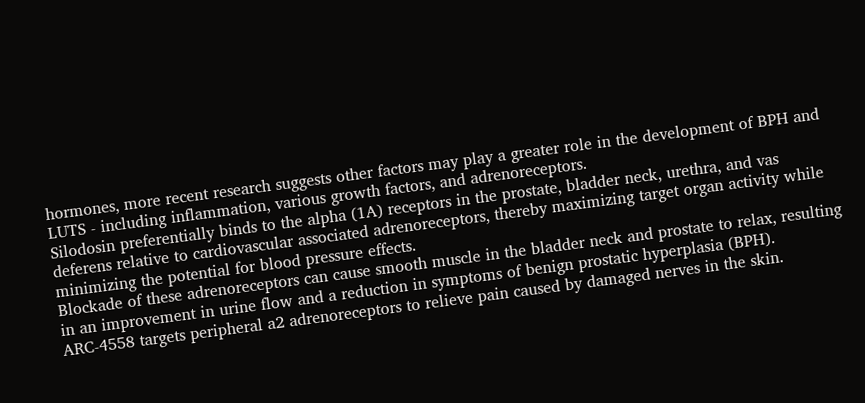hormones, more recent research suggests other factors may play a greater role in the development of BPH and LUTS - including inflammation, various growth factors, and adrenoreceptors.
Silodosin preferentially binds to the alpha (1A) receptors in the prostate, bladder neck, urethra, and vas deferens relative to cardiovascular associated adrenoreceptors, thereby maximizing target organ activity while minimizing the potential for blood pressure effects.
Blockade of these adrenoreceptors can cause smooth muscle in the bladder neck and prostate to relax, resulting in an improvement in urine flow and a reduction in symptoms of benign prostatic hyperplasia (BPH).
ARC-4558 targets peripheral a2 adrenoreceptors to relieve pain caused by damaged nerves in the skin.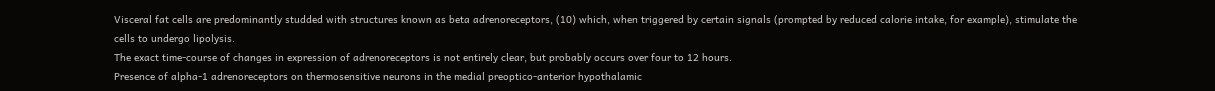Visceral fat cells are predominantly studded with structures known as beta adrenoreceptors, (10) which, when triggered by certain signals (prompted by reduced calorie intake, for example), stimulate the cells to undergo lipolysis.
The exact time-course of changes in expression of adrenoreceptors is not entirely clear, but probably occurs over four to 12 hours.
Presence of alpha-1 adrenoreceptors on thermosensitive neurons in the medial preoptico-anterior hypothalamic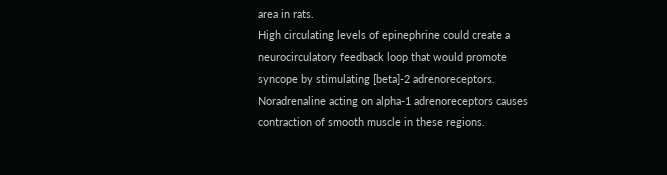area in rats.
High circulating levels of epinephrine could create a neurocirculatory feedback loop that would promote syncope by stimulating [beta]-2 adrenoreceptors.
Noradrenaline acting on alpha-1 adrenoreceptors causes contraction of smooth muscle in these regions.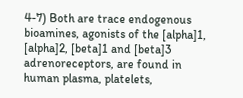4-7) Both are trace endogenous bioamines, agonists of the [alpha]1, [alpha]2, [beta]1 and [beta]3 adrenoreceptors, are found in human plasma, platelets,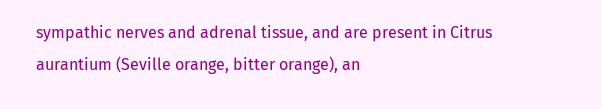sympathic nerves and adrenal tissue, and are present in Citrus aurantium (Seville orange, bitter orange), an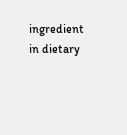ingredient in dietary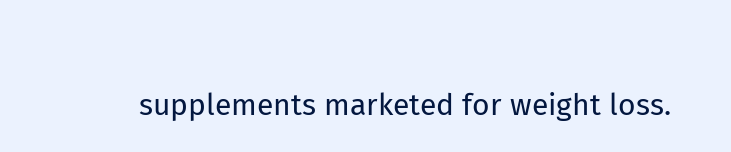supplements marketed for weight loss.